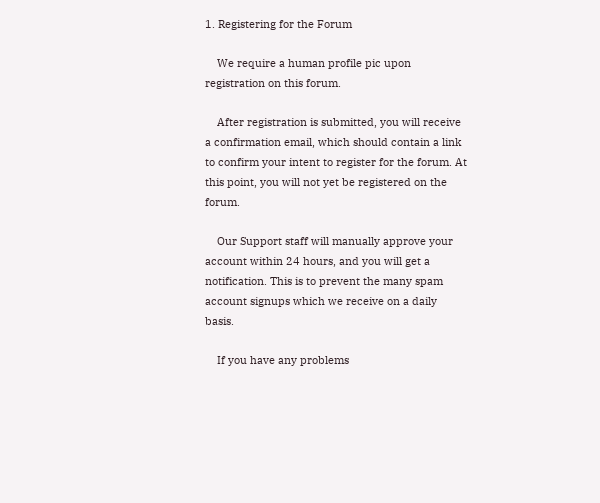1. Registering for the Forum

    We require a human profile pic upon registration on this forum.

    After registration is submitted, you will receive a confirmation email, which should contain a link to confirm your intent to register for the forum. At this point, you will not yet be registered on the forum.

    Our Support staff will manually approve your account within 24 hours, and you will get a notification. This is to prevent the many spam account signups which we receive on a daily basis.

    If you have any problems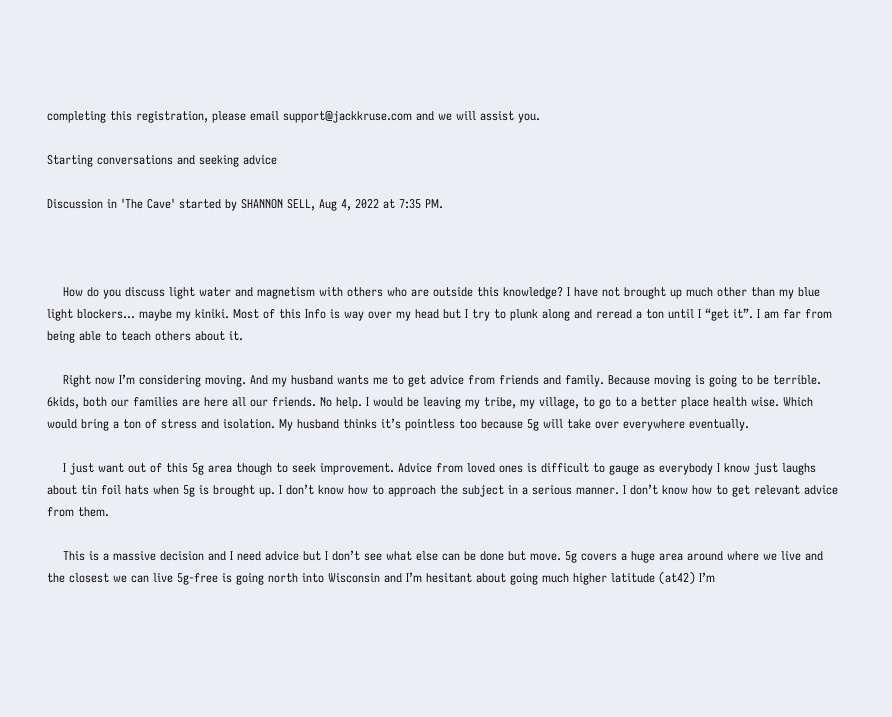completing this registration, please email support@jackkruse.com and we will assist you.

Starting conversations and seeking advice

Discussion in 'The Cave' started by SHANNON SELL, Aug 4, 2022 at 7:35 PM.



    How do you discuss light water and magnetism with others who are outside this knowledge? I have not brought up much other than my blue light blockers… maybe my kiniki. Most of this Info is way over my head but I try to plunk along and reread a ton until I “get it”. I am far from being able to teach others about it.

    Right now I’m considering moving. And my husband wants me to get advice from friends and family. Because moving is going to be terrible. 6kids, both our families are here all our friends. No help. I would be leaving my tribe, my village, to go to a better place health wise. Which would bring a ton of stress and isolation. My husband thinks it’s pointless too because 5g will take over everywhere eventually.

    I just want out of this 5g area though to seek improvement. Advice from loved ones is difficult to gauge as everybody I know just laughs about tin foil hats when 5g is brought up. I don’t know how to approach the subject in a serious manner. I don’t know how to get relevant advice from them.

    This is a massive decision and I need advice but I don’t see what else can be done but move. 5g covers a huge area around where we live and the closest we can live 5g-free is going north into Wisconsin and I’m hesitant about going much higher latitude (at42) I’m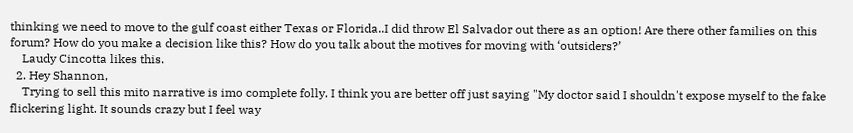thinking we need to move to the gulf coast either Texas or Florida..I did throw El Salvador out there as an option! Are there other families on this forum? How do you make a decision like this? How do you talk about the motives for moving with ‘outsiders?’
    Laudy Cincotta likes this.
  2. Hey Shannon,
    Trying to sell this mito narrative is imo complete folly. I think you are better off just saying "My doctor said I shouldn't expose myself to the fake flickering light. It sounds crazy but I feel way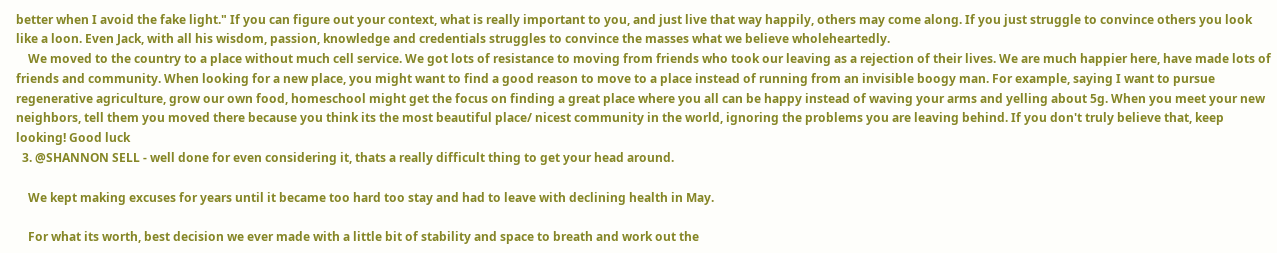better when I avoid the fake light." If you can figure out your context, what is really important to you, and just live that way happily, others may come along. If you just struggle to convince others you look like a loon. Even Jack, with all his wisdom, passion, knowledge and credentials struggles to convince the masses what we believe wholeheartedly.
    We moved to the country to a place without much cell service. We got lots of resistance to moving from friends who took our leaving as a rejection of their lives. We are much happier here, have made lots of friends and community. When looking for a new place, you might want to find a good reason to move to a place instead of running from an invisible boogy man. For example, saying I want to pursue regenerative agriculture, grow our own food, homeschool might get the focus on finding a great place where you all can be happy instead of waving your arms and yelling about 5g. When you meet your new neighbors, tell them you moved there because you think its the most beautiful place/ nicest community in the world, ignoring the problems you are leaving behind. If you don't truly believe that, keep looking! Good luck
  3. @SHANNON SELL - well done for even considering it, thats a really difficult thing to get your head around.

    We kept making excuses for years until it became too hard too stay and had to leave with declining health in May.

    For what its worth, best decision we ever made with a little bit of stability and space to breath and work out the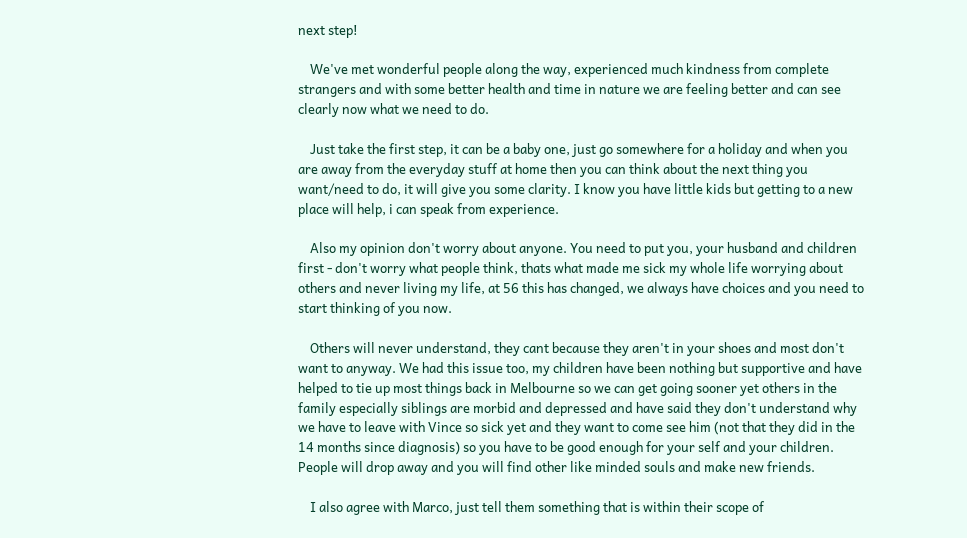next step!

    We've met wonderful people along the way, experienced much kindness from complete strangers and with some better health and time in nature we are feeling better and can see clearly now what we need to do.

    Just take the first step, it can be a baby one, just go somewhere for a holiday and when you are away from the everyday stuff at home then you can think about the next thing you want/need to do, it will give you some clarity. I know you have little kids but getting to a new place will help, i can speak from experience.

    Also my opinion don't worry about anyone. You need to put you, your husband and children first - don't worry what people think, thats what made me sick my whole life worrying about others and never living my life, at 56 this has changed, we always have choices and you need to start thinking of you now.

    Others will never understand, they cant because they aren't in your shoes and most don't want to anyway. We had this issue too, my children have been nothing but supportive and have helped to tie up most things back in Melbourne so we can get going sooner yet others in the family especially siblings are morbid and depressed and have said they don't understand why we have to leave with Vince so sick yet and they want to come see him (not that they did in the 14 months since diagnosis) so you have to be good enough for your self and your children. People will drop away and you will find other like minded souls and make new friends.

    I also agree with Marco, just tell them something that is within their scope of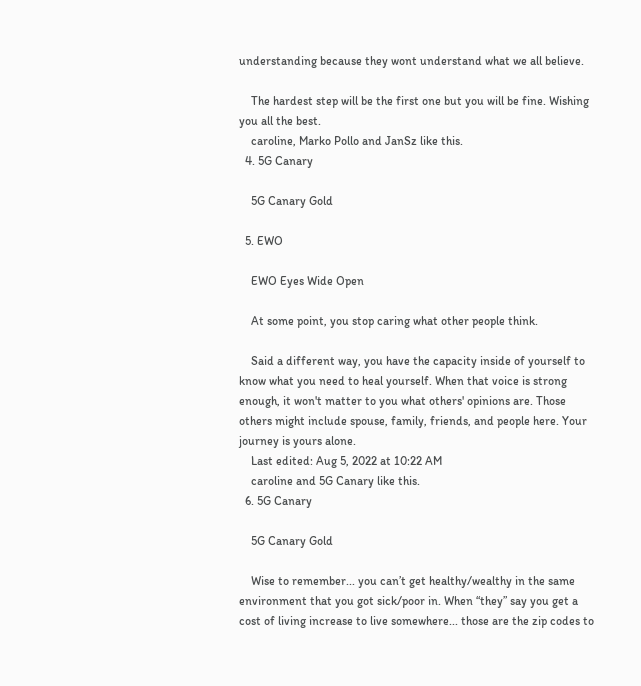understanding because they wont understand what we all believe.

    The hardest step will be the first one but you will be fine. Wishing you all the best.
    caroline, Marko Pollo and JanSz like this.
  4. 5G Canary

    5G Canary Gold

  5. EWO

    EWO Eyes Wide Open

    At some point, you stop caring what other people think.

    Said a different way, you have the capacity inside of yourself to know what you need to heal yourself. When that voice is strong enough, it won't matter to you what others' opinions are. Those others might include spouse, family, friends, and people here. Your journey is yours alone.
    Last edited: Aug 5, 2022 at 10:22 AM
    caroline and 5G Canary like this.
  6. 5G Canary

    5G Canary Gold

    Wise to remember... you can’t get healthy/wealthy in the same environment that you got sick/poor in. When “they” say you get a cost of living increase to live somewhere... those are the zip codes to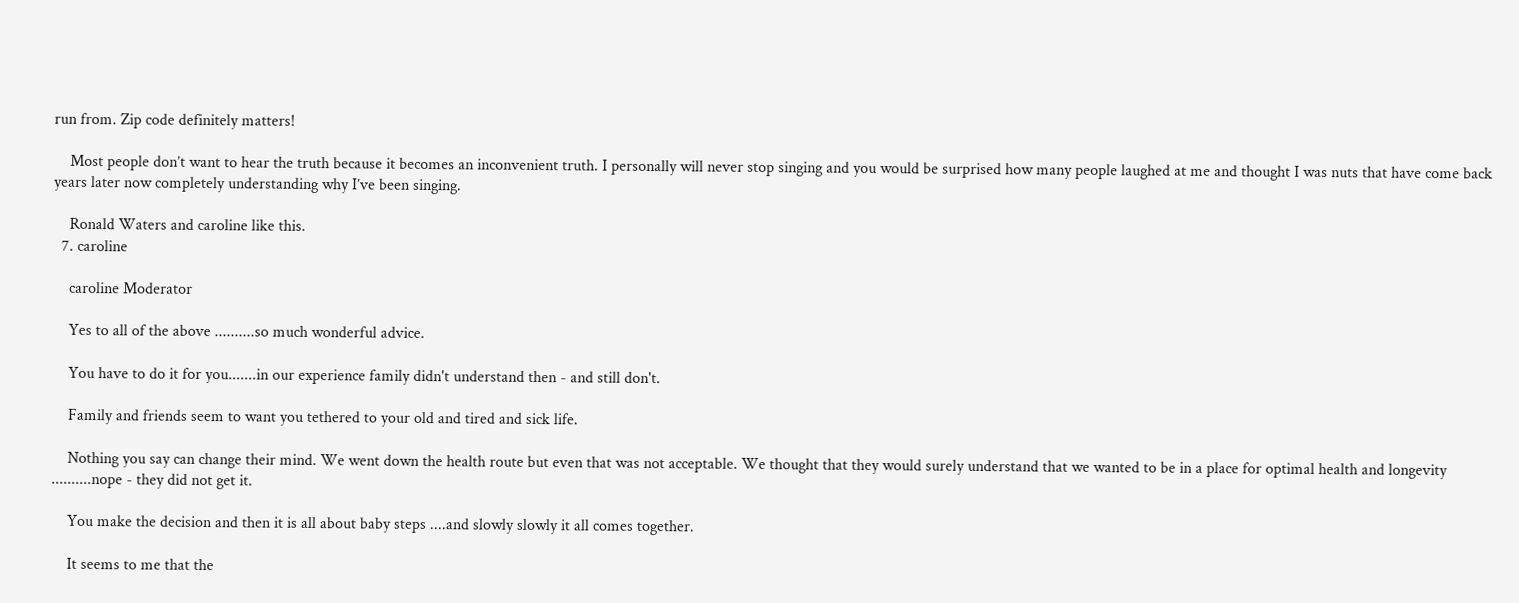run from. Zip code definitely matters!

    Most people don’t want to hear the truth because it becomes an inconvenient truth. I personally will never stop singing and you would be surprised how many people laughed at me and thought I was nuts that have come back years later now completely understanding why I’ve been singing.

    Ronald Waters and caroline like this.
  7. caroline

    caroline Moderator

    Yes to all of the above ..........so much wonderful advice.

    You have to do it for you.......in our experience family didn't understand then - and still don't.

    Family and friends seem to want you tethered to your old and tired and sick life.

    Nothing you say can change their mind. We went down the health route but even that was not acceptable. We thought that they would surely understand that we wanted to be in a place for optimal health and longevity ..........nope - they did not get it.

    You make the decision and then it is all about baby steps ....and slowly slowly it all comes together.

    It seems to me that the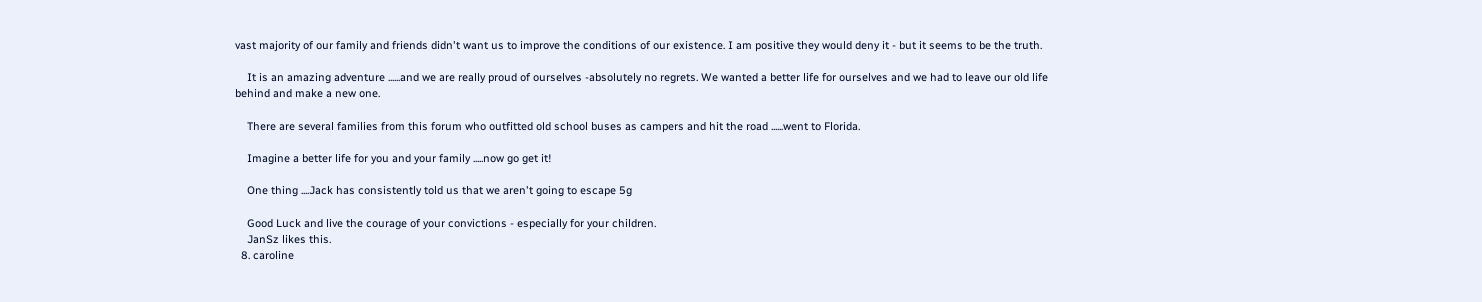vast majority of our family and friends didn't want us to improve the conditions of our existence. I am positive they would deny it - but it seems to be the truth.

    It is an amazing adventure ......and we are really proud of ourselves -absolutely no regrets. We wanted a better life for ourselves and we had to leave our old life behind and make a new one.

    There are several families from this forum who outfitted old school buses as campers and hit the road ......went to Florida.

    Imagine a better life for you and your family .....now go get it!

    One thing ....Jack has consistently told us that we aren't going to escape 5g

    Good Luck and live the courage of your convictions - especially for your children.
    JanSz likes this.
  8. caroline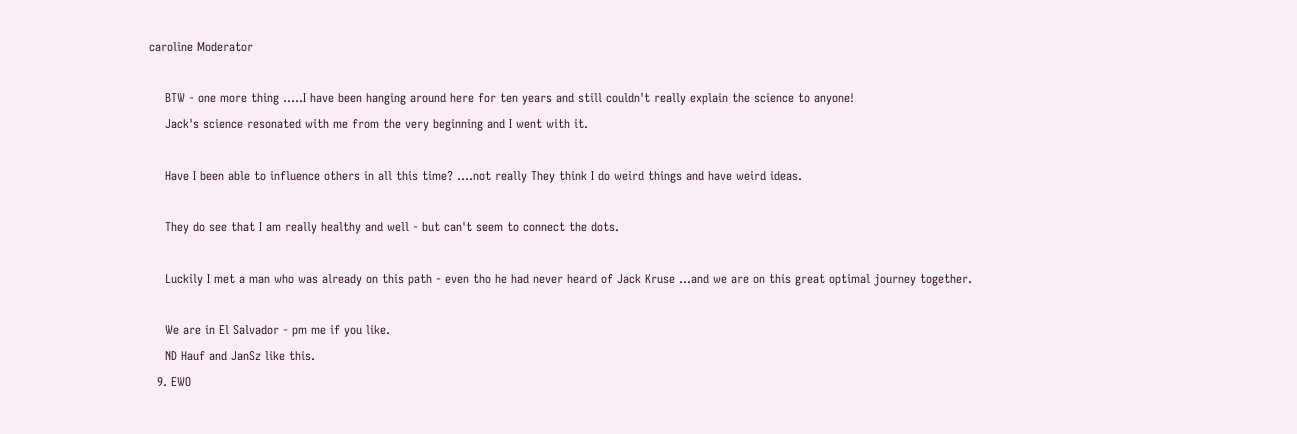caroline Moderator

    BTW - one more thing .....I have been hanging around here for ten years and still couldn't really explain the science to anyone!
    Jack's science resonated with me from the very beginning and I went with it.

    Have I been able to influence others in all this time? ....not really They think I do weird things and have weird ideas.

    They do see that I am really healthy and well - but can't seem to connect the dots.

    Luckily I met a man who was already on this path - even tho he had never heard of Jack Kruse ...and we are on this great optimal journey together.

    We are in El Salvador - pm me if you like.
    ND Hauf and JanSz like this.
  9. EWO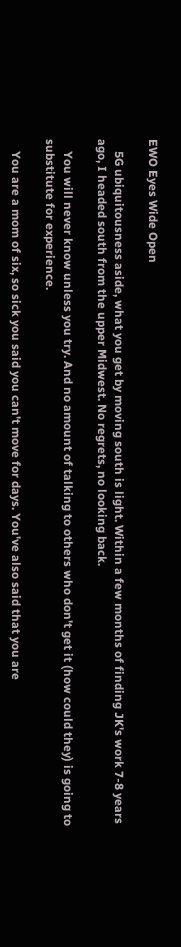EWO Eyes Wide Open

    5G ubiquitousness aside, what you get by moving south is light. Within a few months of finding JK's work 7-8 years ago, I headed south from the upper Midwest. No regrets, no looking back.

    You will never know unless you try. And no amount of talking to others who don't get it (how could they) is going to substitute for experience.

    You are a mom of six, so sick you said you can't move for days. You've also said that you are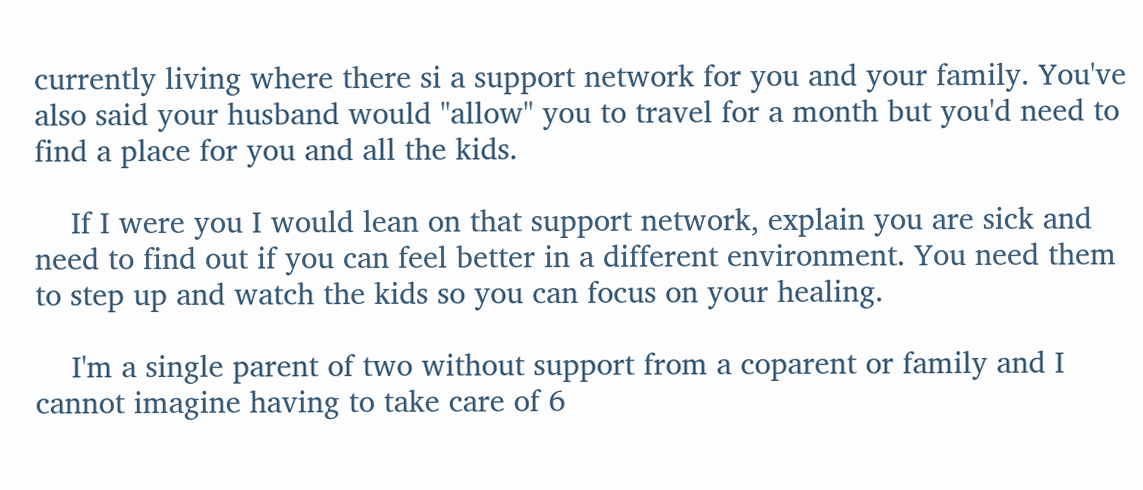currently living where there si a support network for you and your family. You've also said your husband would "allow" you to travel for a month but you'd need to find a place for you and all the kids.

    If I were you I would lean on that support network, explain you are sick and need to find out if you can feel better in a different environment. You need them to step up and watch the kids so you can focus on your healing.

    I'm a single parent of two without support from a coparent or family and I cannot imagine having to take care of 6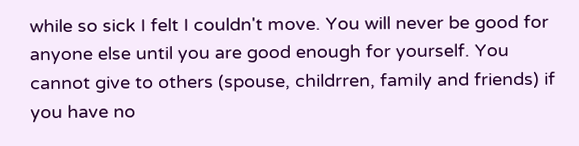while so sick I felt I couldn't move. You will never be good for anyone else until you are good enough for yourself. You cannot give to others (spouse, childrren, family and friends) if you have no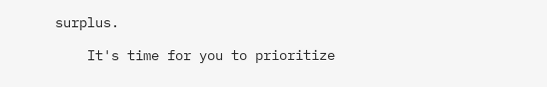surplus.

    It's time for you to prioritize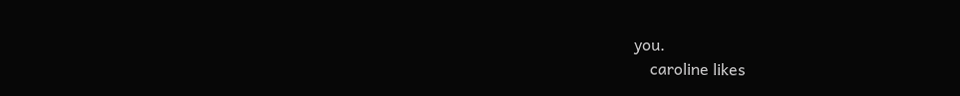you.
    caroline likes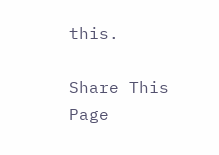this.

Share This Page